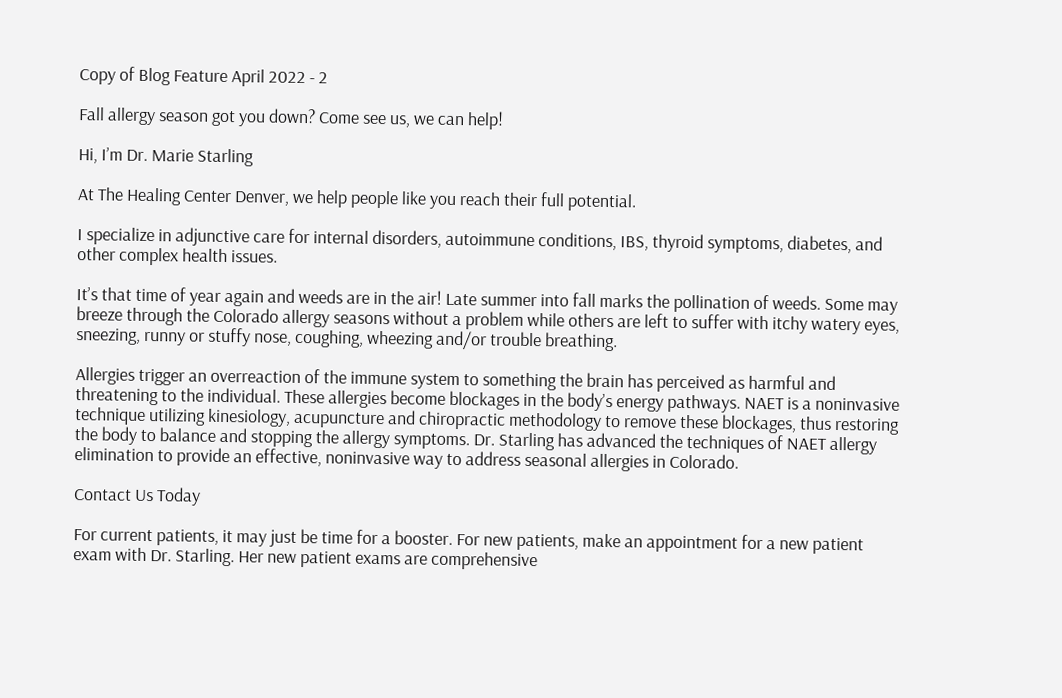Copy of Blog Feature April 2022 - 2

Fall allergy season got you down? Come see us, we can help!

Hi, I’m Dr. Marie Starling

At The Healing Center Denver, we help people like you reach their full potential.

I specialize in adjunctive care for internal disorders, autoimmune conditions, IBS, thyroid symptoms, diabetes, and other complex health issues.

It’s that time of year again and weeds are in the air! Late summer into fall marks the pollination of weeds. Some may breeze through the Colorado allergy seasons without a problem while others are left to suffer with itchy watery eyes, sneezing, runny or stuffy nose, coughing, wheezing and/or trouble breathing.

Allergies trigger an overreaction of the immune system to something the brain has perceived as harmful and threatening to the individual. These allergies become blockages in the body’s energy pathways. NAET is a noninvasive technique utilizing kinesiology, acupuncture and chiropractic methodology to remove these blockages, thus restoring the body to balance and stopping the allergy symptoms. Dr. Starling has advanced the techniques of NAET allergy elimination to provide an effective, noninvasive way to address seasonal allergies in Colorado.

Contact Us Today

For current patients, it may just be time for a booster. For new patients, make an appointment for a new patient exam with Dr. Starling. Her new patient exams are comprehensive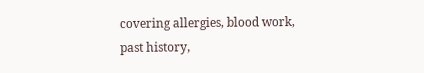covering allergies, blood work, past history,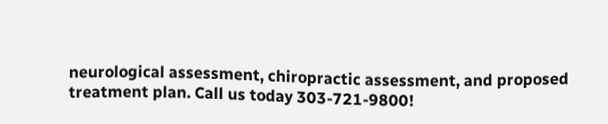neurological assessment, chiropractic assessment, and proposed treatment plan. Call us today 303-721-9800!